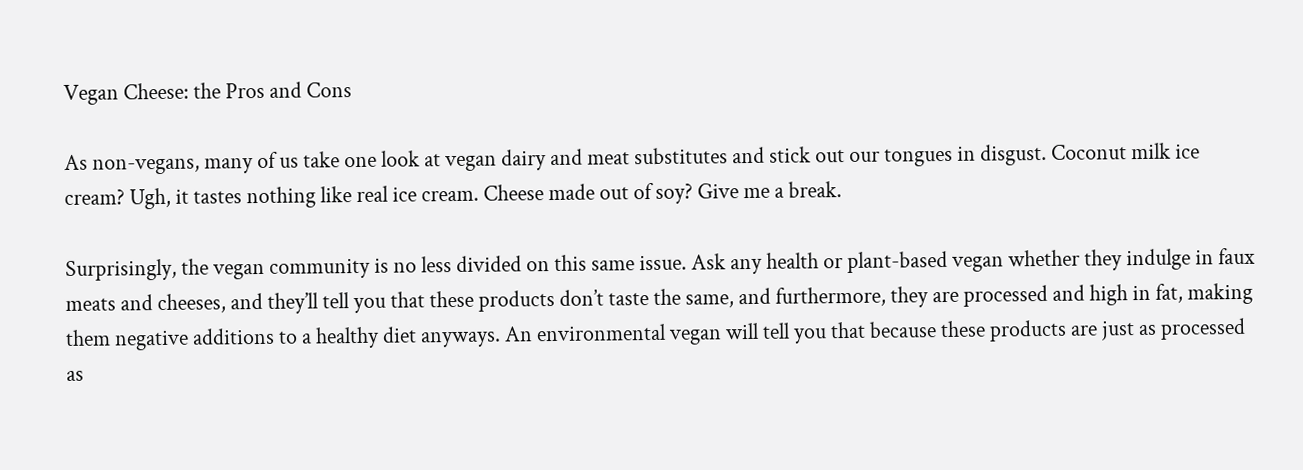Vegan Cheese: the Pros and Cons

As non-vegans, many of us take one look at vegan dairy and meat substitutes and stick out our tongues in disgust. Coconut milk ice cream? Ugh, it tastes nothing like real ice cream. Cheese made out of soy? Give me a break.

Surprisingly, the vegan community is no less divided on this same issue. Ask any health or plant-based vegan whether they indulge in faux meats and cheeses, and they’ll tell you that these products don’t taste the same, and furthermore, they are processed and high in fat, making them negative additions to a healthy diet anyways. An environmental vegan will tell you that because these products are just as processed as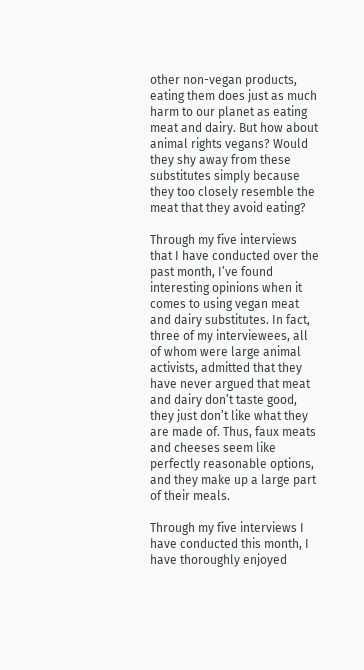other non-vegan products, eating them does just as much harm to our planet as eating meat and dairy. But how about animal rights vegans? Would they shy away from these substitutes simply because they too closely resemble the meat that they avoid eating?

Through my five interviews that I have conducted over the past month, I’ve found interesting opinions when it comes to using vegan meat and dairy substitutes. In fact, three of my interviewees, all of whom were large animal activists, admitted that they have never argued that meat and dairy don’t taste good, they just don’t like what they are made of. Thus, faux meats and cheeses seem like perfectly reasonable options, and they make up a large part of their meals.

Through my five interviews I have conducted this month, I have thoroughly enjoyed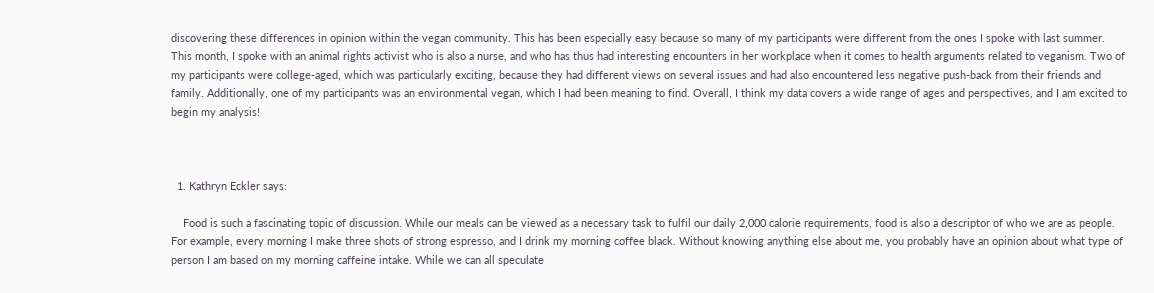discovering these differences in opinion within the vegan community. This has been especially easy because so many of my participants were different from the ones I spoke with last summer. This month, I spoke with an animal rights activist who is also a nurse, and who has thus had interesting encounters in her workplace when it comes to health arguments related to veganism. Two of my participants were college-aged, which was particularly exciting, because they had different views on several issues and had also encountered less negative push-back from their friends and family. Additionally, one of my participants was an environmental vegan, which I had been meaning to find. Overall, I think my data covers a wide range of ages and perspectives, and I am excited to begin my analysis!



  1. Kathryn Eckler says:

    Food is such a fascinating topic of discussion. While our meals can be viewed as a necessary task to fulfil our daily 2,000 calorie requirements, food is also a descriptor of who we are as people. For example, every morning I make three shots of strong espresso, and I drink my morning coffee black. Without knowing anything else about me, you probably have an opinion about what type of person I am based on my morning caffeine intake. While we can all speculate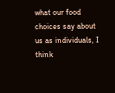what our food choices say about us as individuals, I think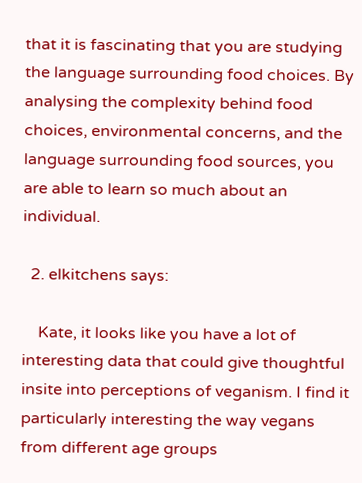that it is fascinating that you are studying the language surrounding food choices. By analysing the complexity behind food choices, environmental concerns, and the language surrounding food sources, you are able to learn so much about an individual.

  2. elkitchens says:

    Kate, it looks like you have a lot of interesting data that could give thoughtful insite into perceptions of veganism. I find it particularly interesting the way vegans from different age groups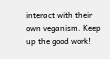interact with their own veganism. Keep up the good work!